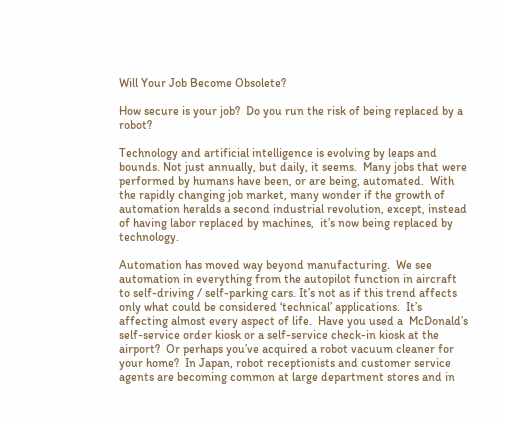Will Your Job Become Obsolete?

How secure is your job?  Do you run the risk of being replaced by a robot?

Technology and artificial intelligence is evolving by leaps and bounds. Not just annually, but daily, it seems.  Many jobs that were performed by humans have been, or are being, automated.  With the rapidly changing job market, many wonder if the growth of automation heralds a second industrial revolution, except, instead of having labor replaced by machines,  it’s now being replaced by technology.

Automation has moved way beyond manufacturing.  We see automation in everything from the autopilot function in aircraft  to self-driving / self-parking cars. It’s not as if this trend affects only what could be considered ‘technical’ applications.  It’s affecting almost every aspect of life.  Have you used a  McDonald’s self-service order kiosk or a self-service check-in kiosk at the airport?  Or perhaps you’ve acquired a robot vacuum cleaner for your home?  In Japan, robot receptionists and customer service agents are becoming common at large department stores and in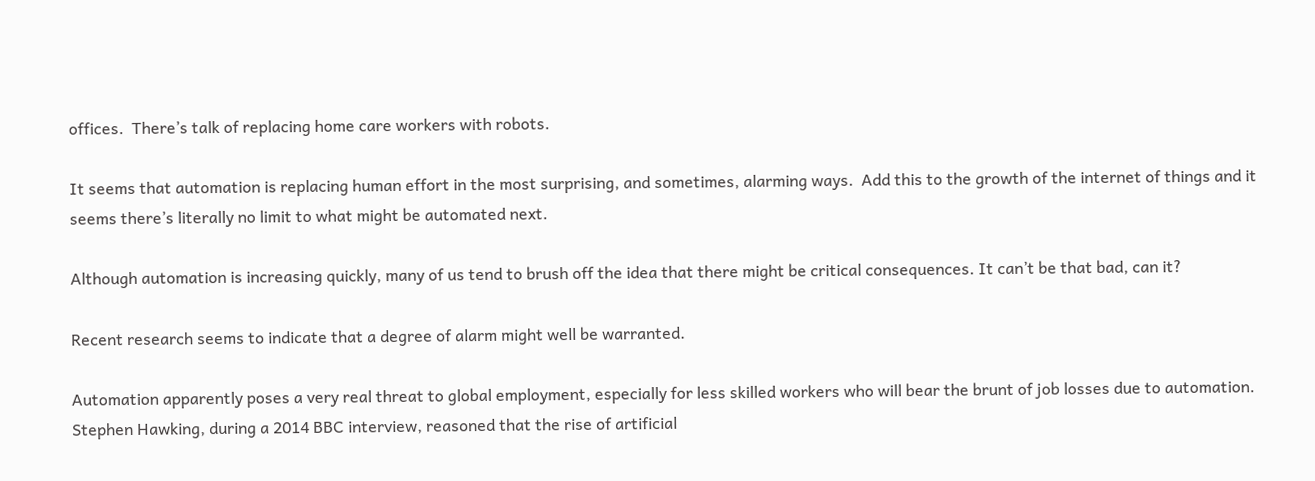offices.  There’s talk of replacing home care workers with robots.

It seems that automation is replacing human effort in the most surprising, and sometimes, alarming ways.  Add this to the growth of the internet of things and it seems there’s literally no limit to what might be automated next.

Although automation is increasing quickly, many of us tend to brush off the idea that there might be critical consequences. It can’t be that bad, can it?

Recent research seems to indicate that a degree of alarm might well be warranted.

Automation apparently poses a very real threat to global employment, especially for less skilled workers who will bear the brunt of job losses due to automation.  Stephen Hawking, during a 2014 BBC interview, reasoned that the rise of artificial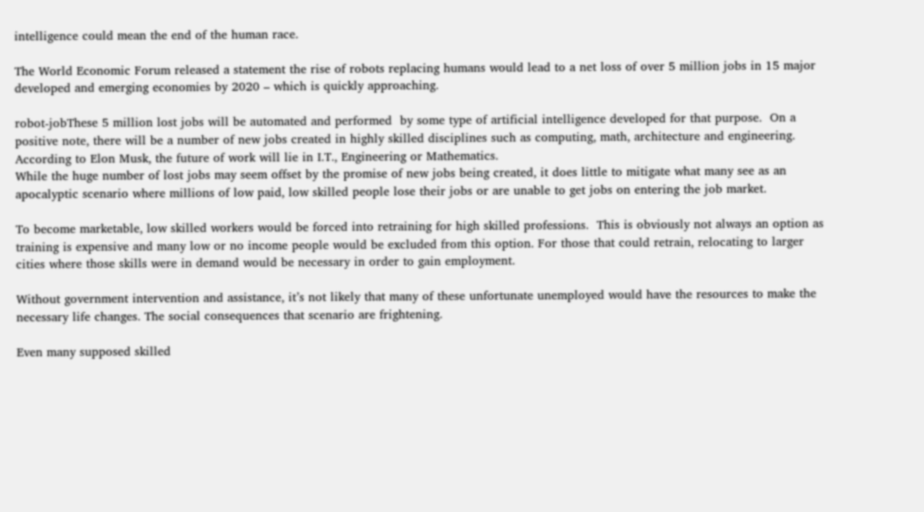intelligence could mean the end of the human race.

The World Economic Forum released a statement the rise of robots replacing humans would lead to a net loss of over 5 million jobs in 15 major developed and emerging economies by 2020 – which is quickly approaching.

robot-jobThese 5 million lost jobs will be automated and performed  by some type of artificial intelligence developed for that purpose.  On a positive note, there will be a number of new jobs created in highly skilled disciplines such as computing, math, architecture and engineering.  According to Elon Musk, the future of work will lie in I.T., Engineering or Mathematics.
While the huge number of lost jobs may seem offset by the promise of new jobs being created, it does little to mitigate what many see as an apocalyptic scenario where millions of low paid, low skilled people lose their jobs or are unable to get jobs on entering the job market.

To become marketable, low skilled workers would be forced into retraining for high skilled professions.  This is obviously not always an option as training is expensive and many low or no income people would be excluded from this option. For those that could retrain, relocating to larger cities where those skills were in demand would be necessary in order to gain employment.

Without government intervention and assistance, it’s not likely that many of these unfortunate unemployed would have the resources to make the necessary life changes. The social consequences that scenario are frightening.

Even many supposed skilled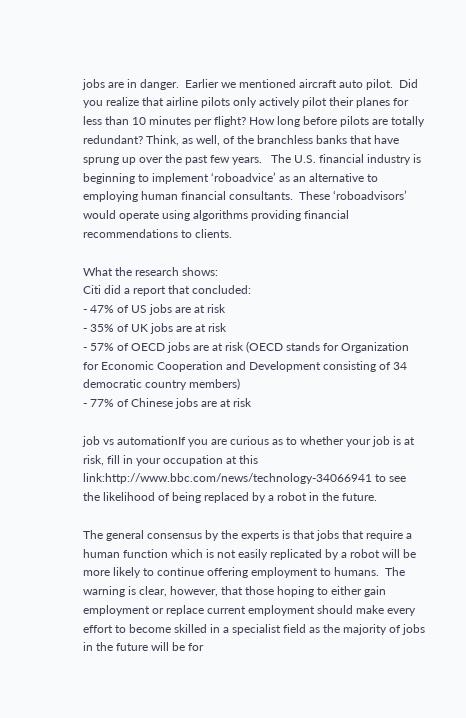jobs are in danger.  Earlier we mentioned aircraft auto pilot.  Did you realize that airline pilots only actively pilot their planes for less than 10 minutes per flight? How long before pilots are totally redundant? Think, as well, of the branchless banks that have sprung up over the past few years.   The U.S. financial industry is beginning to implement ‘roboadvice’ as an alternative to employing human financial consultants.  These ‘roboadvisors’ would operate using algorithms providing financial recommendations to clients.

What the research shows:
Citi did a report that concluded:
- 47% of US jobs are at risk
- 35% of UK jobs are at risk
- 57% of OECD jobs are at risk (OECD stands for Organization for Economic Cooperation and Development consisting of 34 democratic country members)
- 77% of Chinese jobs are at risk

job vs automationIf you are curious as to whether your job is at risk, fill in your occupation at this link:http://www.bbc.com/news/technology-34066941 to see the likelihood of being replaced by a robot in the future.

The general consensus by the experts is that jobs that require a human function which is not easily replicated by a robot will be more likely to continue offering employment to humans.  The warning is clear, however, that those hoping to either gain employment or replace current employment should make every effort to become skilled in a specialist field as the majority of jobs in the future will be for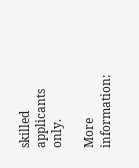skilled applicants only.

More information: